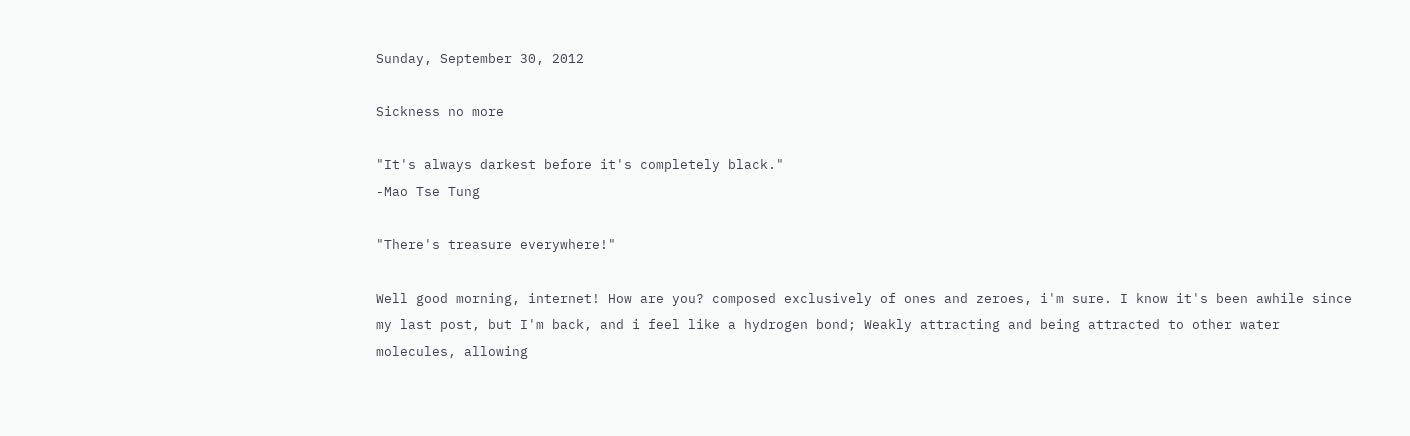Sunday, September 30, 2012

Sickness no more

"It's always darkest before it's completely black."
-Mao Tse Tung

"There's treasure everywhere!"

Well good morning, internet! How are you? composed exclusively of ones and zeroes, i'm sure. I know it's been awhile since my last post, but I'm back, and i feel like a hydrogen bond; Weakly attracting and being attracted to other water molecules, allowing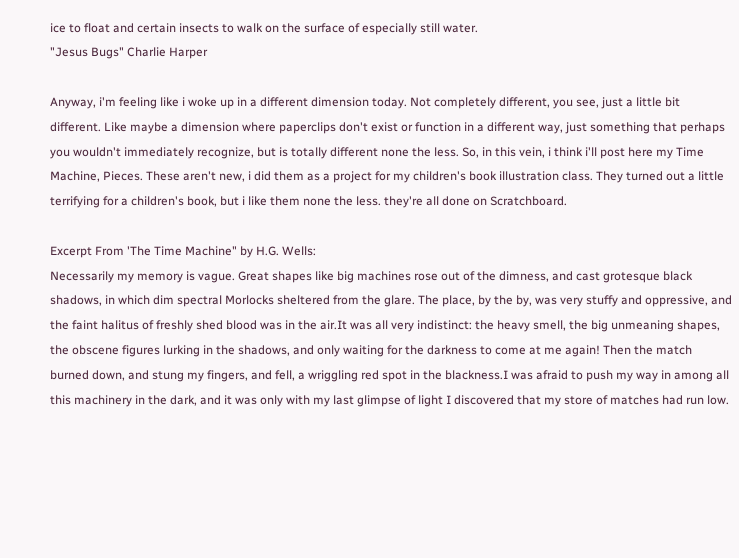ice to float and certain insects to walk on the surface of especially still water.
"Jesus Bugs" Charlie Harper

Anyway, i'm feeling like i woke up in a different dimension today. Not completely different, you see, just a little bit different. Like maybe a dimension where paperclips don't exist or function in a different way, just something that perhaps you wouldn't immediately recognize, but is totally different none the less. So, in this vein, i think i'll post here my Time Machine, Pieces. These aren't new, i did them as a project for my children's book illustration class. They turned out a little terrifying for a children's book, but i like them none the less. they're all done on Scratchboard.

Excerpt From 'The Time Machine" by H.G. Wells:
Necessarily my memory is vague. Great shapes like big machines rose out of the dimness, and cast grotesque black shadows, in which dim spectral Morlocks sheltered from the glare. The place, by the by, was very stuffy and oppressive, and the faint halitus of freshly shed blood was in the air.It was all very indistinct: the heavy smell, the big unmeaning shapes, the obscene figures lurking in the shadows, and only waiting for the darkness to come at me again! Then the match burned down, and stung my fingers, and fell, a wriggling red spot in the blackness.I was afraid to push my way in among all this machinery in the dark, and it was only with my last glimpse of light I discovered that my store of matches had run low.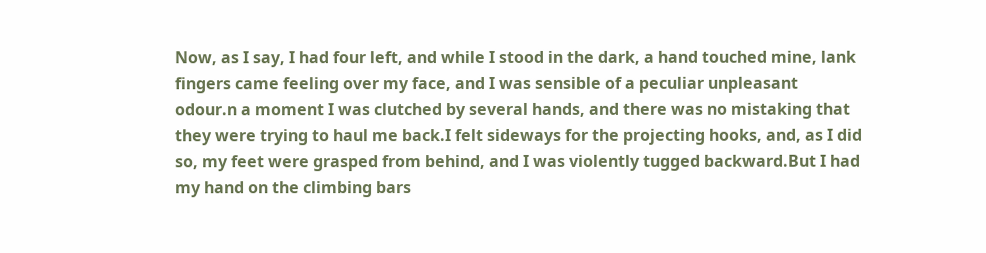Now, as I say, I had four left, and while I stood in the dark, a hand touched mine, lank fingers came feeling over my face, and I was sensible of a peculiar unpleasant odour.n a moment I was clutched by several hands, and there was no mistaking that they were trying to haul me back.I felt sideways for the projecting hooks, and, as I did so, my feet were grasped from behind, and I was violently tugged backward.But I had my hand on the climbing bars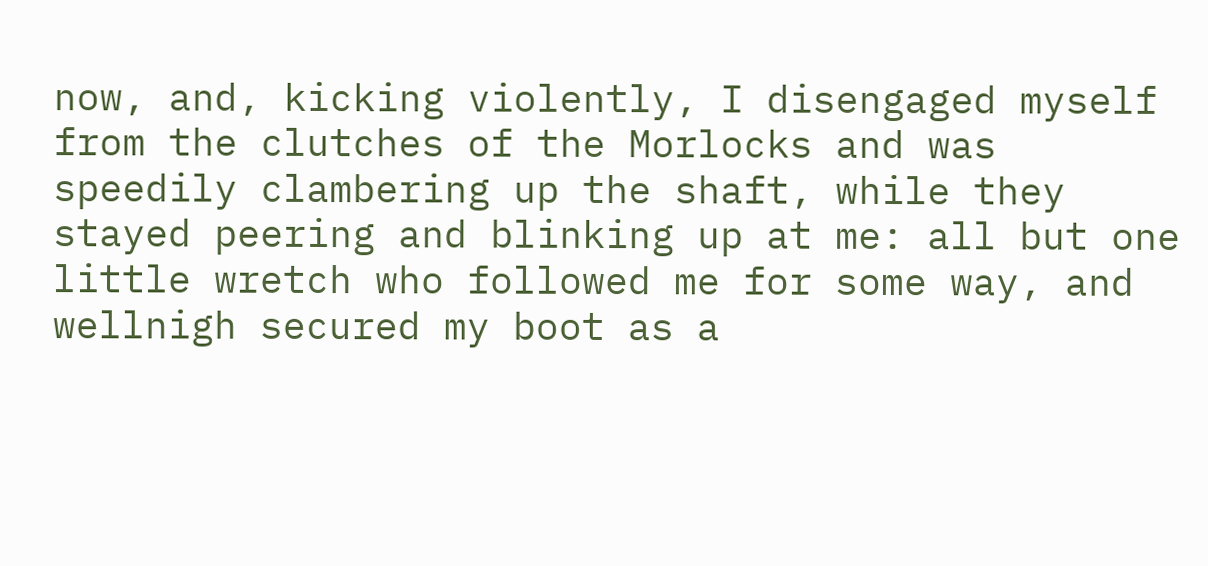now, and, kicking violently, I disengaged myself from the clutches of the Morlocks and was speedily clambering up the shaft, while they stayed peering and blinking up at me: all but one little wretch who followed me for some way, and wellnigh secured my boot as a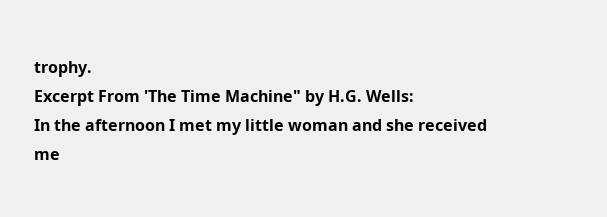trophy.
Excerpt From 'The Time Machine" by H.G. Wells:
In the afternoon I met my little woman and she received me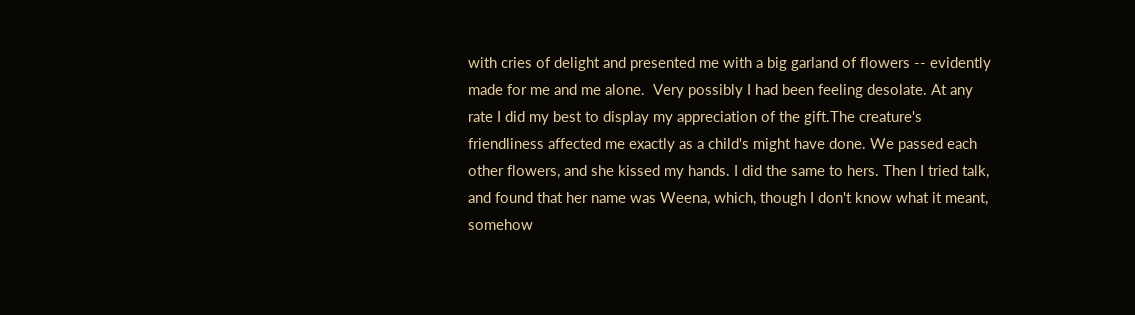with cries of delight and presented me with a big garland of flowers -- evidently made for me and me alone.  Very possibly I had been feeling desolate. At any rate I did my best to display my appreciation of the gift.The creature's friendliness affected me exactly as a child's might have done. We passed each other flowers, and she kissed my hands. I did the same to hers. Then I tried talk, and found that her name was Weena, which, though I don't know what it meant, somehow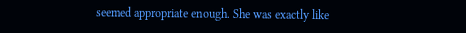seemed appropriate enough. She was exactly like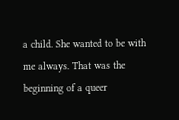a child. She wanted to be with me always. That was the beginning of a queer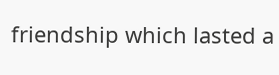friendship which lasted a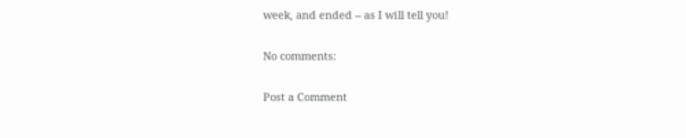week, and ended -- as I will tell you!

No comments:

Post a Comment